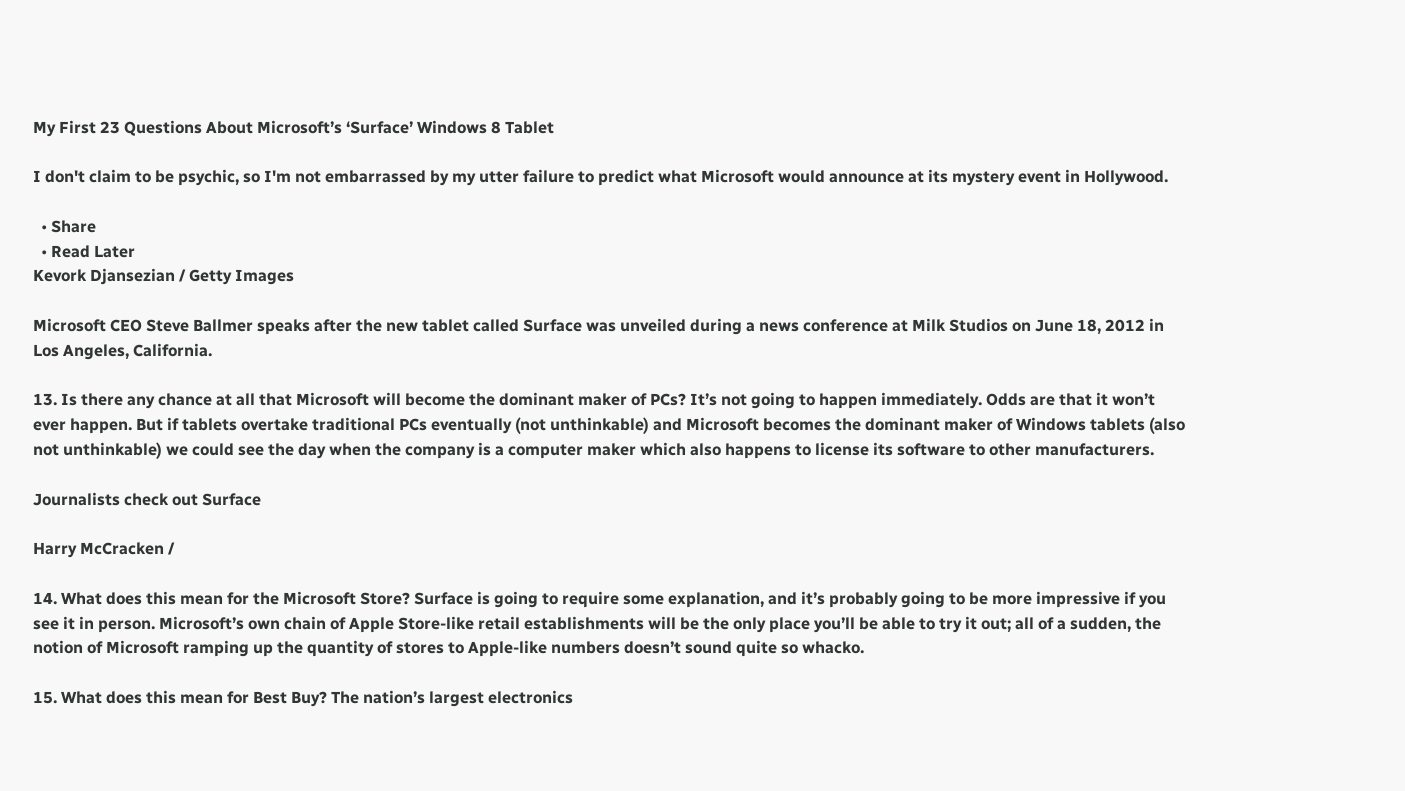My First 23 Questions About Microsoft’s ‘Surface’ Windows 8 Tablet

I don't claim to be psychic, so I'm not embarrassed by my utter failure to predict what Microsoft would announce at its mystery event in Hollywood.

  • Share
  • Read Later
Kevork Djansezian / Getty Images

Microsoft CEO Steve Ballmer speaks after the new tablet called Surface was unveiled during a news conference at Milk Studios on June 18, 2012 in Los Angeles, California.

13. Is there any chance at all that Microsoft will become the dominant maker of PCs? It’s not going to happen immediately. Odds are that it won’t ever happen. But if tablets overtake traditional PCs eventually (not unthinkable) and Microsoft becomes the dominant maker of Windows tablets (also not unthinkable) we could see the day when the company is a computer maker which also happens to license its software to other manufacturers.

Journalists check out Surface

Harry McCracken /

14. What does this mean for the Microsoft Store? Surface is going to require some explanation, and it’s probably going to be more impressive if you see it in person. Microsoft’s own chain of Apple Store-like retail establishments will be the only place you’ll be able to try it out; all of a sudden, the notion of Microsoft ramping up the quantity of stores to Apple-like numbers doesn’t sound quite so whacko.

15. What does this mean for Best Buy? The nation’s largest electronics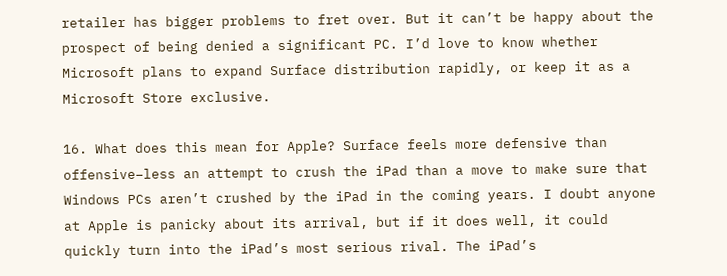retailer has bigger problems to fret over. But it can’t be happy about the prospect of being denied a significant PC. I’d love to know whether Microsoft plans to expand Surface distribution rapidly, or keep it as a Microsoft Store exclusive.

16. What does this mean for Apple? Surface feels more defensive than offensive–less an attempt to crush the iPad than a move to make sure that Windows PCs aren’t crushed by the iPad in the coming years. I doubt anyone at Apple is panicky about its arrival, but if it does well, it could quickly turn into the iPad’s most serious rival. The iPad’s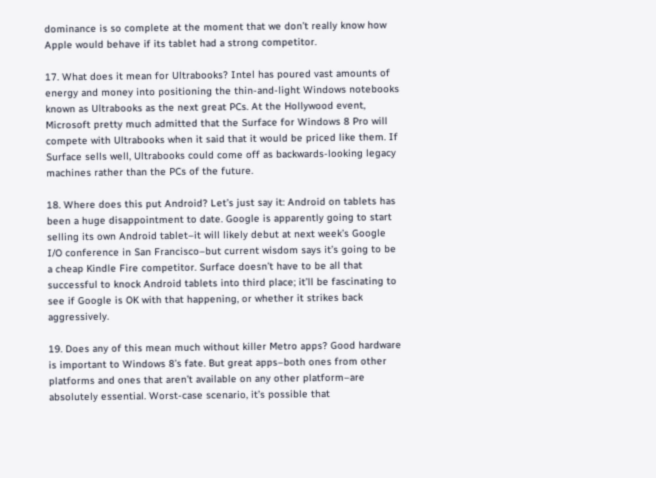dominance is so complete at the moment that we don’t really know how Apple would behave if its tablet had a strong competitor.

17. What does it mean for Ultrabooks? Intel has poured vast amounts of energy and money into positioning the thin-and-light Windows notebooks known as Ultrabooks as the next great PCs. At the Hollywood event, Microsoft pretty much admitted that the Surface for Windows 8 Pro will compete with Ultrabooks when it said that it would be priced like them. If Surface sells well, Ultrabooks could come off as backwards-looking legacy machines rather than the PCs of the future.

18. Where does this put Android? Let’s just say it: Android on tablets has been a huge disappointment to date. Google is apparently going to start selling its own Android tablet–it will likely debut at next week’s Google I/O conference in San Francisco–but current wisdom says it’s going to be a cheap Kindle Fire competitor. Surface doesn’t have to be all that successful to knock Android tablets into third place; it’ll be fascinating to see if Google is OK with that happening, or whether it strikes back aggressively.

19. Does any of this mean much without killer Metro apps? Good hardware is important to Windows 8’s fate. But great apps–both ones from other platforms and ones that aren’t available on any other platform–are absolutely essential. Worst-case scenario, it’s possible that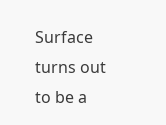Surface turns out to be a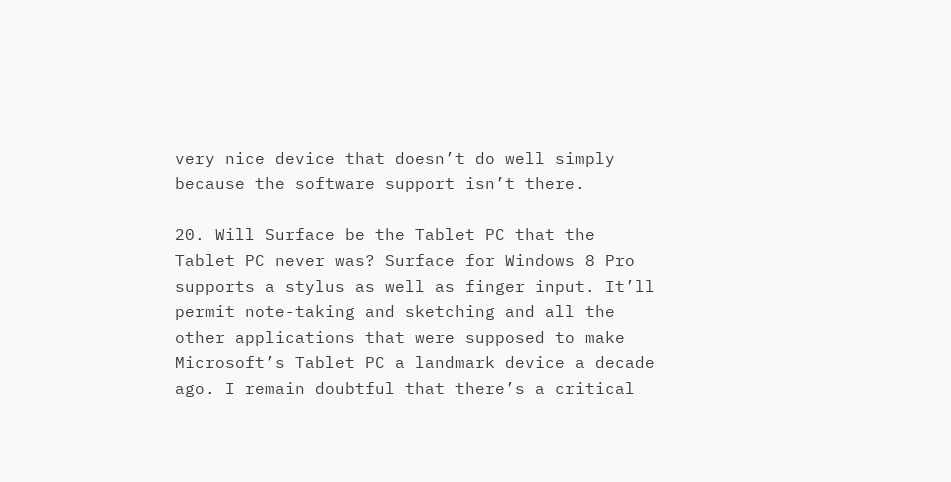very nice device that doesn’t do well simply because the software support isn’t there.

20. Will Surface be the Tablet PC that the Tablet PC never was? Surface for Windows 8 Pro supports a stylus as well as finger input. It’ll permit note-taking and sketching and all the other applications that were supposed to make Microsoft’s Tablet PC a landmark device a decade ago. I remain doubtful that there’s a critical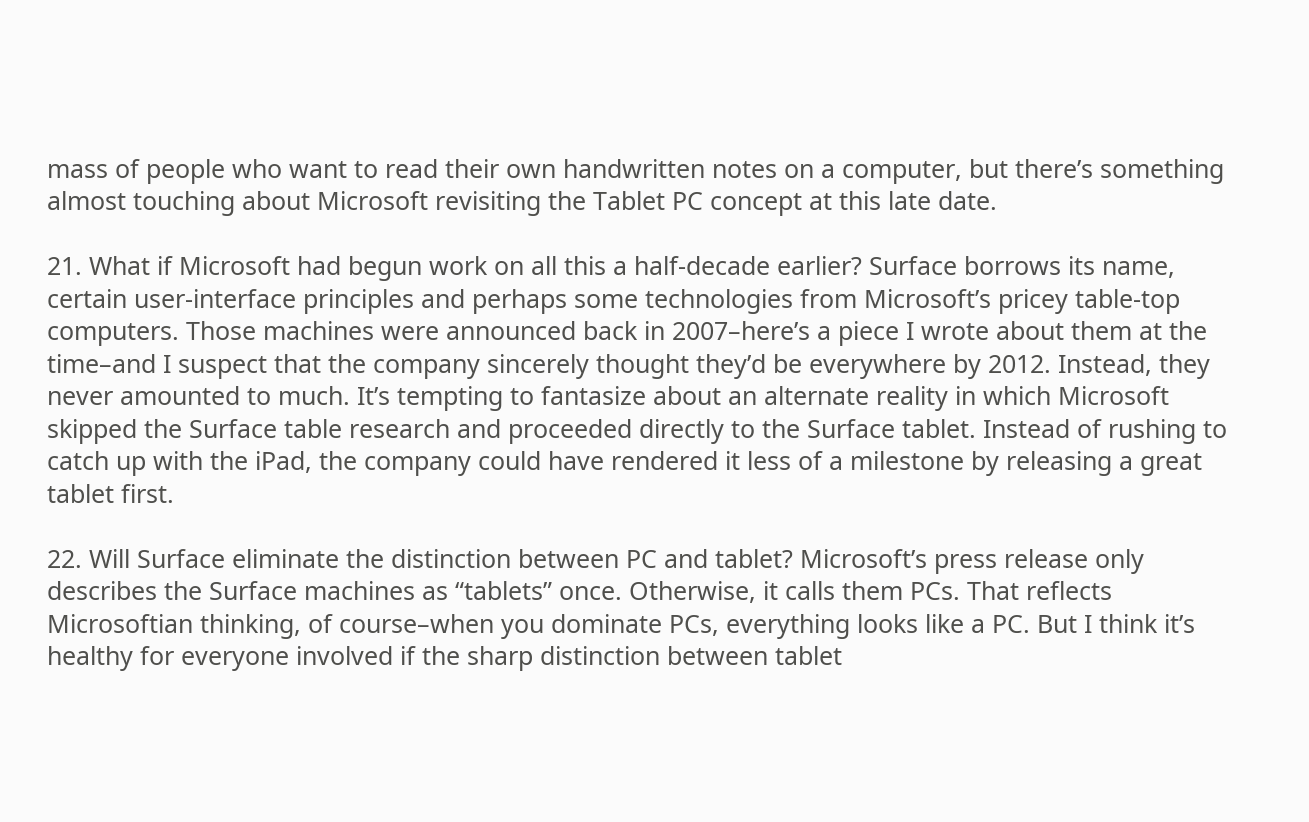mass of people who want to read their own handwritten notes on a computer, but there’s something almost touching about Microsoft revisiting the Tablet PC concept at this late date.

21. What if Microsoft had begun work on all this a half-decade earlier? Surface borrows its name, certain user-interface principles and perhaps some technologies from Microsoft’s pricey table-top computers. Those machines were announced back in 2007–here’s a piece I wrote about them at the time–and I suspect that the company sincerely thought they’d be everywhere by 2012. Instead, they never amounted to much. It’s tempting to fantasize about an alternate reality in which Microsoft skipped the Surface table research and proceeded directly to the Surface tablet. Instead of rushing to catch up with the iPad, the company could have rendered it less of a milestone by releasing a great tablet first.

22. Will Surface eliminate the distinction between PC and tablet? Microsoft’s press release only describes the Surface machines as “tablets” once. Otherwise, it calls them PCs. That reflects Microsoftian thinking, of course–when you dominate PCs, everything looks like a PC. But I think it’s healthy for everyone involved if the sharp distinction between tablet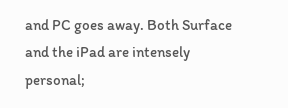and PC goes away. Both Surface and the iPad are intensely personal;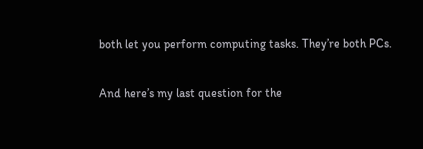both let you perform computing tasks. They’re both PCs.

And here’s my last question for the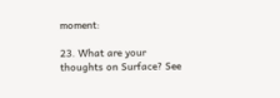moment:

23. What are your thoughts on Surface? See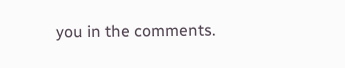you in the comments.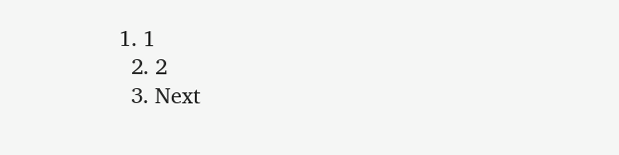1. 1
  2. 2
  3. Next